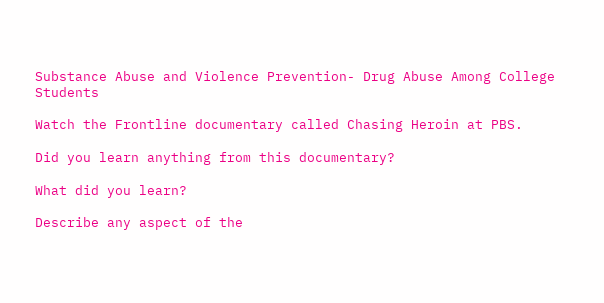Substance Abuse and Violence Prevention- Drug Abuse Among College Students

Watch the Frontline documentary called Chasing Heroin at PBS.

Did you learn anything from this documentary?

What did you learn?

Describe any aspect of the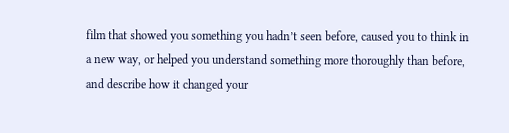film that showed you something you hadn’t seen before, caused you to think in a new way, or helped you understand something more thoroughly than before, and describe how it changed your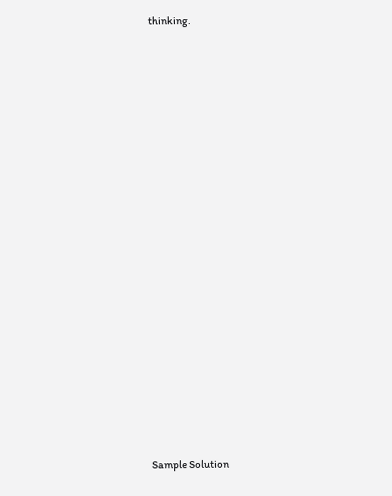thinking.























Sample Solution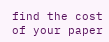find the cost of your paper